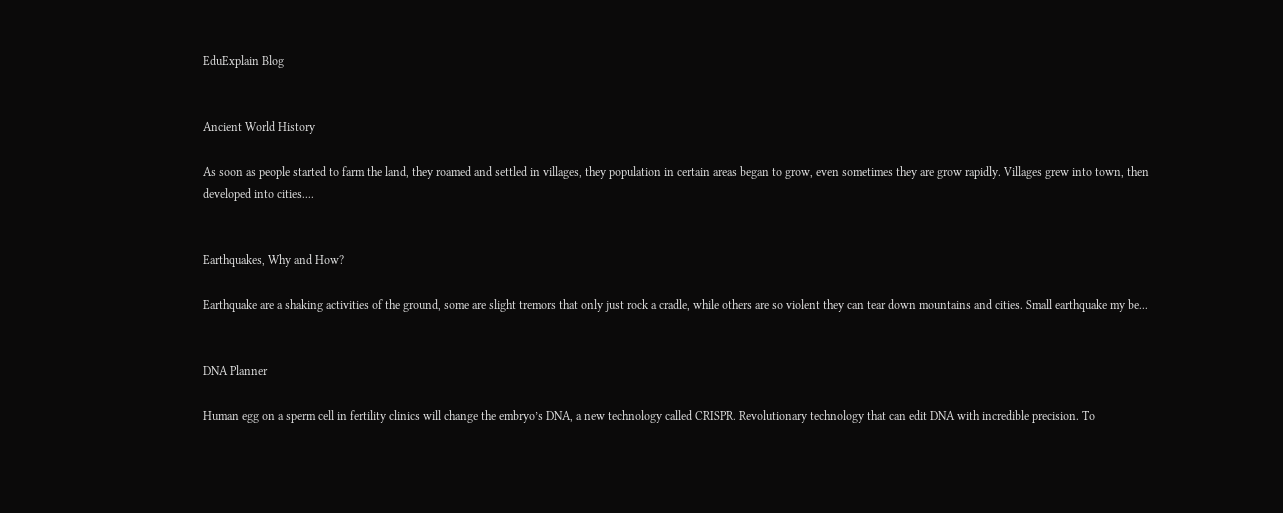EduExplain Blog


Ancient World History

As soon as people started to farm the land, they roamed and settled in villages, they population in certain areas began to grow, even sometimes they are grow rapidly. Villages grew into town, then developed into cities....


Earthquakes, Why and How?

Earthquake are a shaking activities of the ground, some are slight tremors that only just rock a cradle, while others are so violent they can tear down mountains and cities. Small earthquake my be...


DNA Planner

Human egg on a sperm cell in fertility clinics will change the embryo’s DNA, a new technology called CRISPR. Revolutionary technology that can edit DNA with incredible precision. To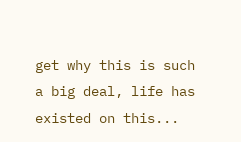get why this is such a big deal, life has existed on this...